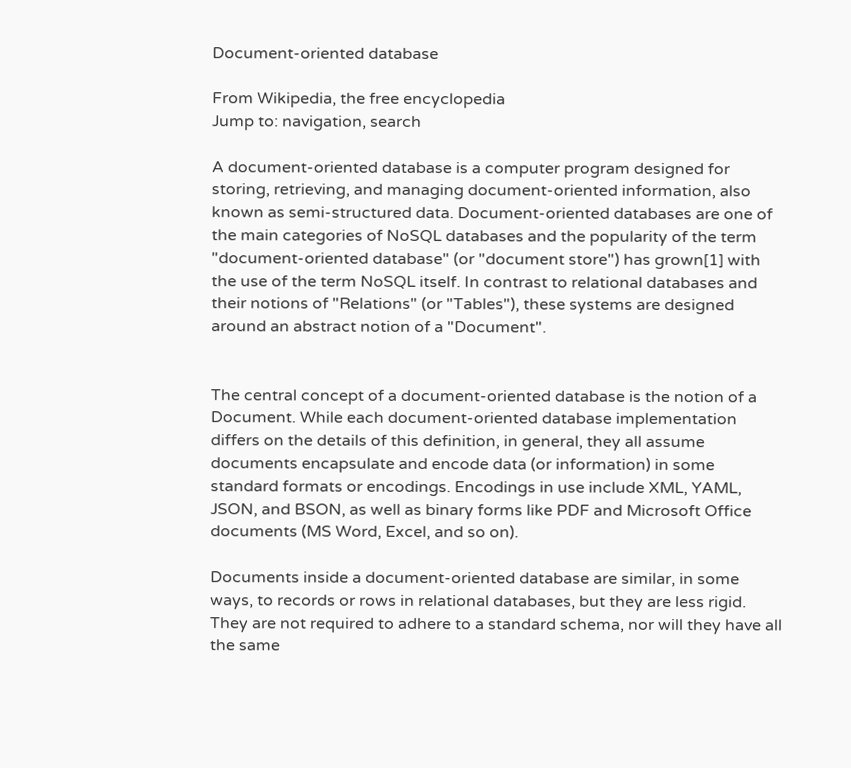Document-oriented database

From Wikipedia, the free encyclopedia
Jump to: navigation, search

A document-oriented database is a computer program designed for storing, retrieving, and managing document-oriented information, also known as semi-structured data. Document-oriented databases are one of the main categories of NoSQL databases and the popularity of the term "document-oriented database" (or "document store") has grown[1] with the use of the term NoSQL itself. In contrast to relational databases and their notions of "Relations" (or "Tables"), these systems are designed around an abstract notion of a "Document".


The central concept of a document-oriented database is the notion of a Document. While each document-oriented database implementation differs on the details of this definition, in general, they all assume documents encapsulate and encode data (or information) in some standard formats or encodings. Encodings in use include XML, YAML, JSON, and BSON, as well as binary forms like PDF and Microsoft Office documents (MS Word, Excel, and so on).

Documents inside a document-oriented database are similar, in some ways, to records or rows in relational databases, but they are less rigid. They are not required to adhere to a standard schema, nor will they have all the same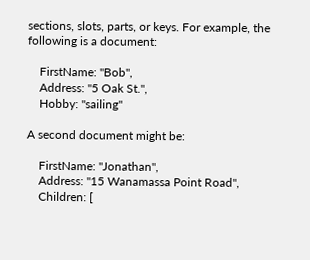sections, slots, parts, or keys. For example, the following is a document:

    FirstName: "Bob",
    Address: "5 Oak St.",
    Hobby: "sailing"

A second document might be:

    FirstName: "Jonathan",
    Address: "15 Wanamassa Point Road",
    Children: [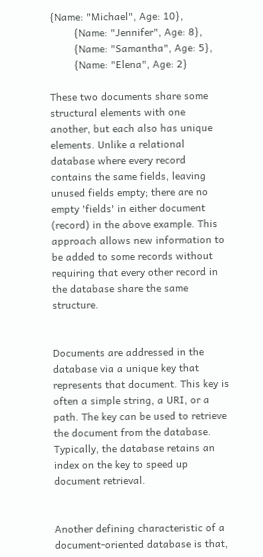{Name: "Michael", Age: 10},
        {Name: "Jennifer", Age: 8},
        {Name: "Samantha", Age: 5},
        {Name: "Elena", Age: 2}

These two documents share some structural elements with one another, but each also has unique elements. Unlike a relational database where every record contains the same fields, leaving unused fields empty; there are no empty 'fields' in either document (record) in the above example. This approach allows new information to be added to some records without requiring that every other record in the database share the same structure.


Documents are addressed in the database via a unique key that represents that document. This key is often a simple string, a URI, or a path. The key can be used to retrieve the document from the database. Typically, the database retains an index on the key to speed up document retrieval.


Another defining characteristic of a document-oriented database is that,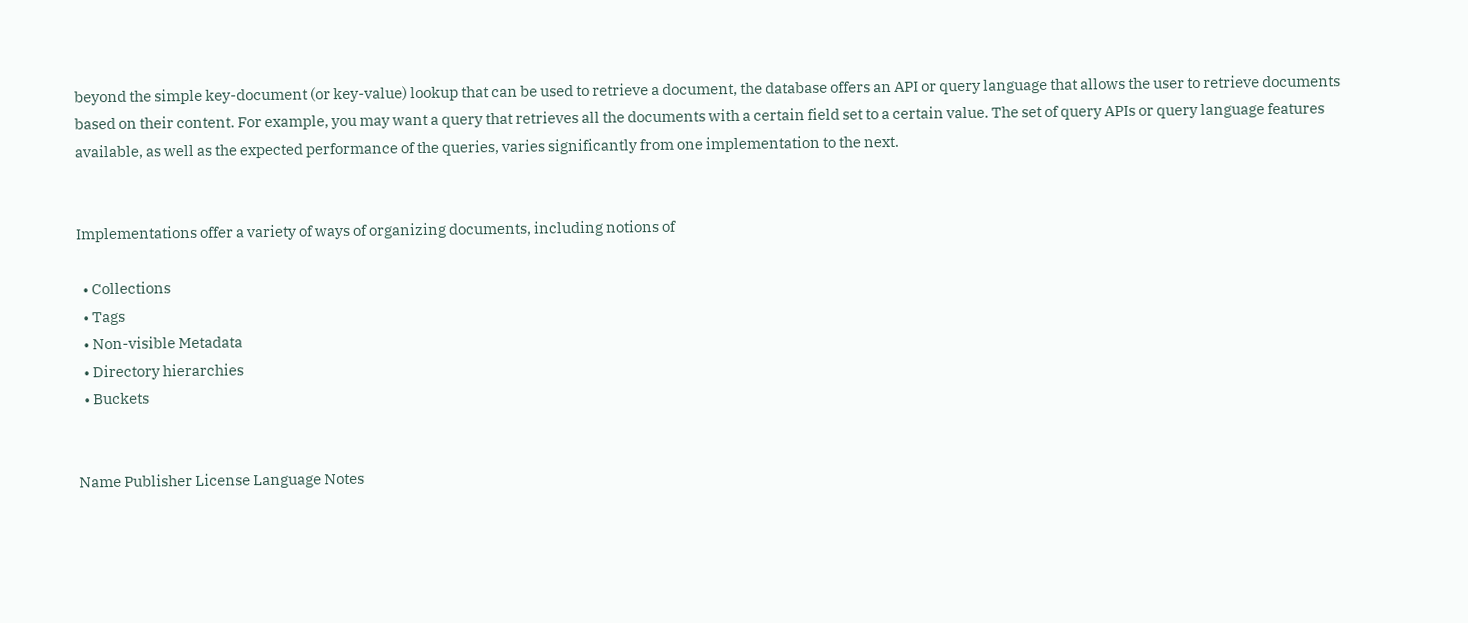beyond the simple key-document (or key-value) lookup that can be used to retrieve a document, the database offers an API or query language that allows the user to retrieve documents based on their content. For example, you may want a query that retrieves all the documents with a certain field set to a certain value. The set of query APIs or query language features available, as well as the expected performance of the queries, varies significantly from one implementation to the next.


Implementations offer a variety of ways of organizing documents, including notions of

  • Collections
  • Tags
  • Non-visible Metadata
  • Directory hierarchies
  • Buckets


Name Publisher License Language Notes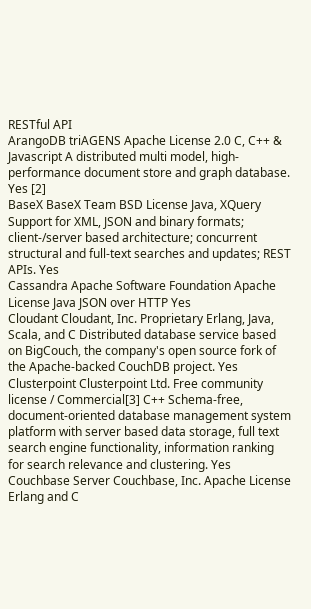RESTful API
ArangoDB triAGENS Apache License 2.0 C, C++ & Javascript A distributed multi model, high-performance document store and graph database. Yes [2]
BaseX BaseX Team BSD License Java, XQuery Support for XML, JSON and binary formats; client-/server based architecture; concurrent structural and full-text searches and updates; REST APIs. Yes
Cassandra Apache Software Foundation Apache License Java JSON over HTTP Yes
Cloudant Cloudant, Inc. Proprietary Erlang, Java, Scala, and C Distributed database service based on BigCouch, the company's open source fork of the Apache-backed CouchDB project. Yes
Clusterpoint Clusterpoint Ltd. Free community license / Commercial[3] C++ Schema-free, document-oriented database management system platform with server based data storage, full text search engine functionality, information ranking for search relevance and clustering. Yes
Couchbase Server Couchbase, Inc. Apache License Erlang and C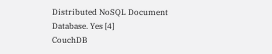Distributed NoSQL Document Database. Yes [4]
CouchDB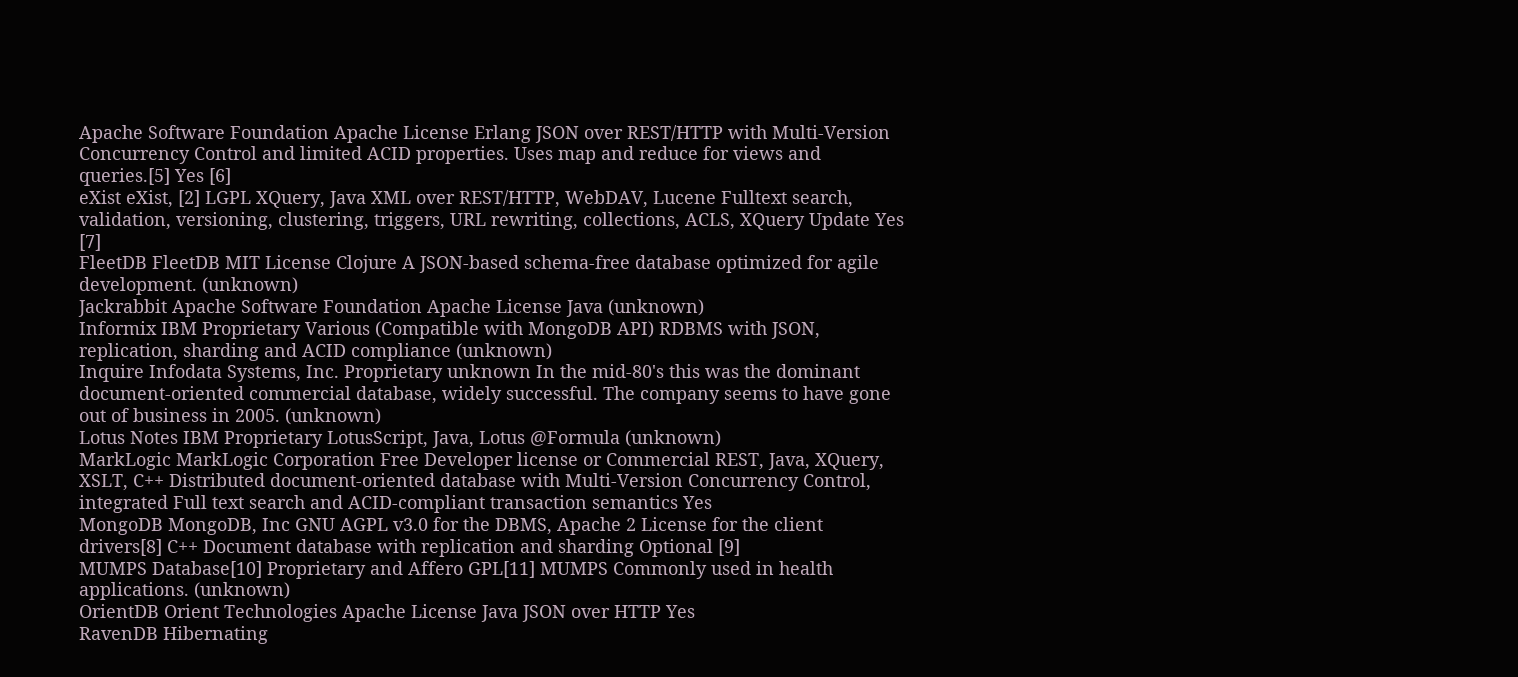Apache Software Foundation Apache License Erlang JSON over REST/HTTP with Multi-Version Concurrency Control and limited ACID properties. Uses map and reduce for views and queries.[5] Yes [6]
eXist eXist, [2] LGPL XQuery, Java XML over REST/HTTP, WebDAV, Lucene Fulltext search, validation, versioning, clustering, triggers, URL rewriting, collections, ACLS, XQuery Update Yes [7]
FleetDB FleetDB MIT License Clojure A JSON-based schema-free database optimized for agile development. (unknown)
Jackrabbit Apache Software Foundation Apache License Java (unknown)
Informix IBM Proprietary Various (Compatible with MongoDB API) RDBMS with JSON, replication, sharding and ACID compliance (unknown)
Inquire Infodata Systems, Inc. Proprietary unknown In the mid-80's this was the dominant document-oriented commercial database, widely successful. The company seems to have gone out of business in 2005. (unknown)
Lotus Notes IBM Proprietary LotusScript, Java, Lotus @Formula (unknown)
MarkLogic MarkLogic Corporation Free Developer license or Commercial REST, Java, XQuery, XSLT, C++ Distributed document-oriented database with Multi-Version Concurrency Control, integrated Full text search and ACID-compliant transaction semantics Yes
MongoDB MongoDB, Inc GNU AGPL v3.0 for the DBMS, Apache 2 License for the client drivers[8] C++ Document database with replication and sharding Optional [9]
MUMPS Database[10] Proprietary and Affero GPL[11] MUMPS Commonly used in health applications. (unknown)
OrientDB Orient Technologies Apache License Java JSON over HTTP Yes
RavenDB Hibernating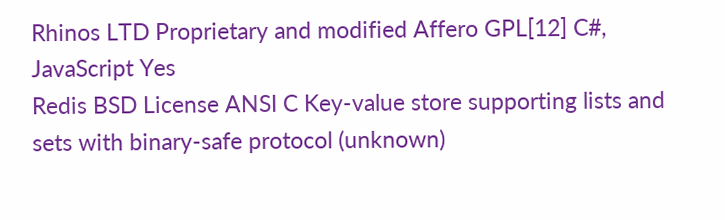Rhinos LTD Proprietary and modified Affero GPL[12] C#, JavaScript Yes
Redis BSD License ANSI C Key-value store supporting lists and sets with binary-safe protocol (unknown)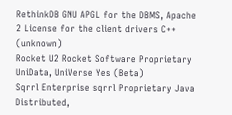RethinkDB GNU APGL for the DBMS, Apache 2 License for the client drivers C++ (unknown)
Rocket U2 Rocket Software Proprietary UniData, UniVerse Yes (Beta)
Sqrrl Enterprise sqrrl Proprietary Java Distributed,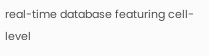real-time database featuring cell-level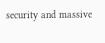security and massive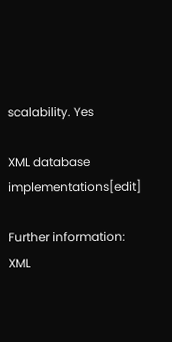scalability. Yes

XML database implementations[edit]

Further information: XML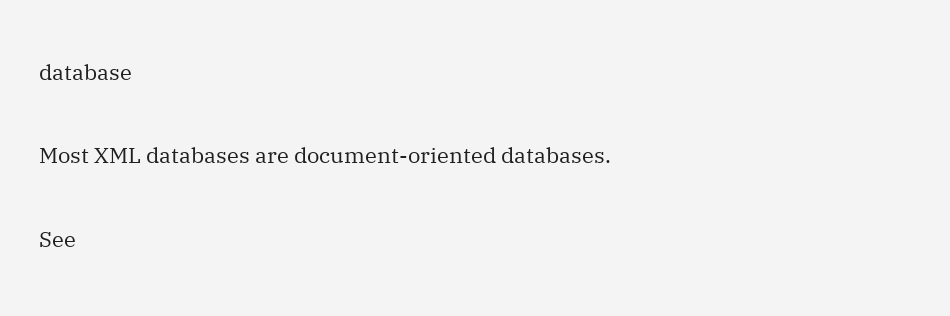database

Most XML databases are document-oriented databases.

See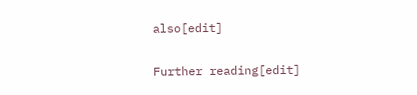also[edit]


Further reading[edit]